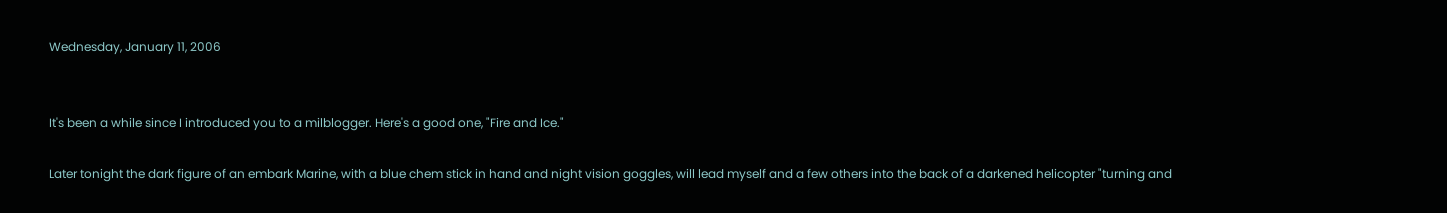Wednesday, January 11, 2006


It's been a while since I introduced you to a milblogger. Here's a good one, "Fire and Ice."

Later tonight the dark figure of an embark Marine, with a blue chem stick in hand and night vision goggles, will lead myself and a few others into the back of a darkened helicopter "turning and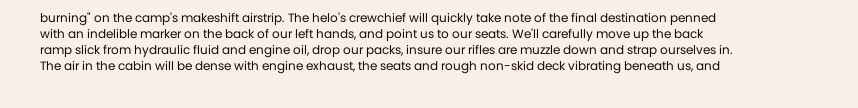burning" on the camp's makeshift airstrip. The helo's crewchief will quickly take note of the final destination penned with an indelible marker on the back of our left hands, and point us to our seats. We'll carefully move up the back ramp slick from hydraulic fluid and engine oil, drop our packs, insure our rifles are muzzle down and strap ourselves in. The air in the cabin will be dense with engine exhaust, the seats and rough non-skid deck vibrating beneath us, and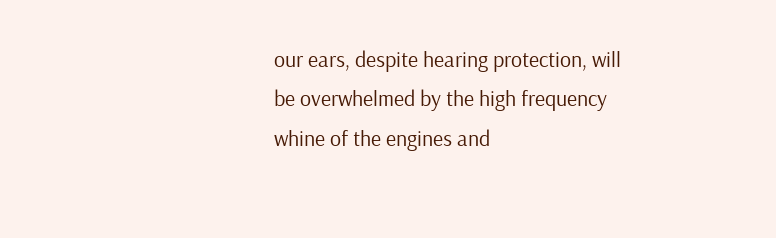our ears, despite hearing protection, will be overwhelmed by the high frequency whine of the engines and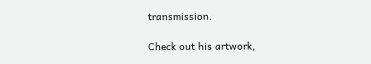transmission.

Check out his artwork,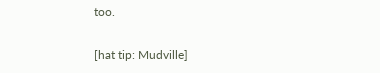too.

[hat tip: Mudville]